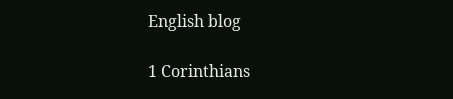English blog

1 Corinthians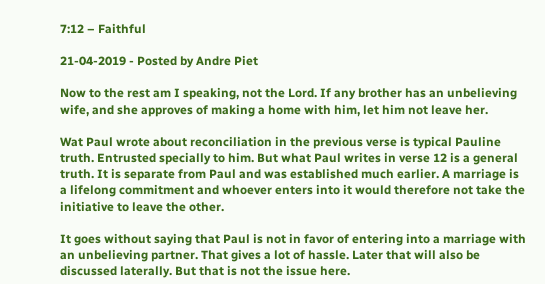7:12 – Faithful

21-04-2019 - Posted by Andre Piet

Now to the rest am I speaking, not the Lord. If any brother has an unbelieving wife, and she approves of making a home with him, let him not leave her.

Wat Paul wrote about reconciliation in the previous verse is typical Pauline truth. Entrusted specially to him. But what Paul writes in verse 12 is a general truth. It is separate from Paul and was established much earlier. A marriage is a lifelong commitment and whoever enters into it would therefore not take the initiative to leave the other.

It goes without saying that Paul is not in favor of entering into a marriage with an unbelieving partner. That gives a lot of hassle. Later that will also be discussed laterally. But that is not the issue here.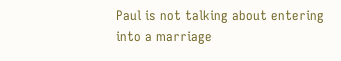Paul is not talking about entering into a marriage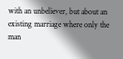with an unbeliever, but about an existing marriage where only the man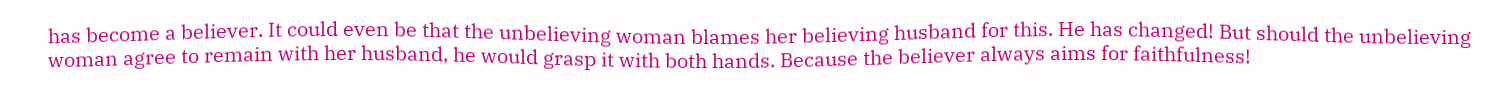has become a believer. It could even be that the unbelieving woman blames her believing husband for this. He has changed! But should the unbelieving woman agree to remain with her husband, he would grasp it with both hands. Because the believer always aims for faithfulness!